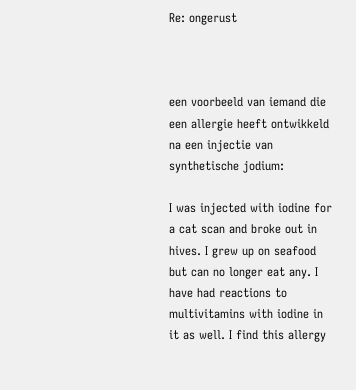Re: ongerust



een voorbeeld van iemand die een allergie heeft ontwikkeld na een injectie van synthetische jodium:

I was injected with iodine for a cat scan and broke out in hives. I grew up on seafood but can no longer eat any. I have had reactions to multivitamins with iodine in it as well. I find this allergy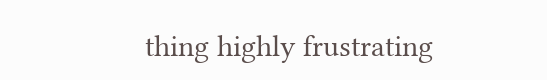thing highly frustrating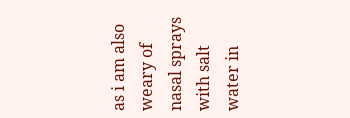as i am also weary of nasal sprays with salt water in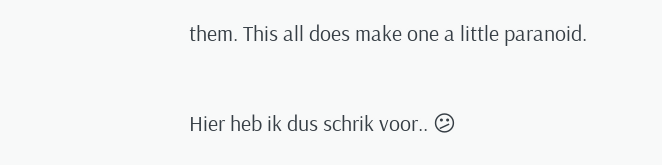them. This all does make one a little paranoid.

Hier heb ik dus schrik voor.. 😕